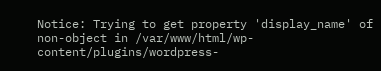Notice: Trying to get property 'display_name' of non-object in /var/www/html/wp-content/plugins/wordpress-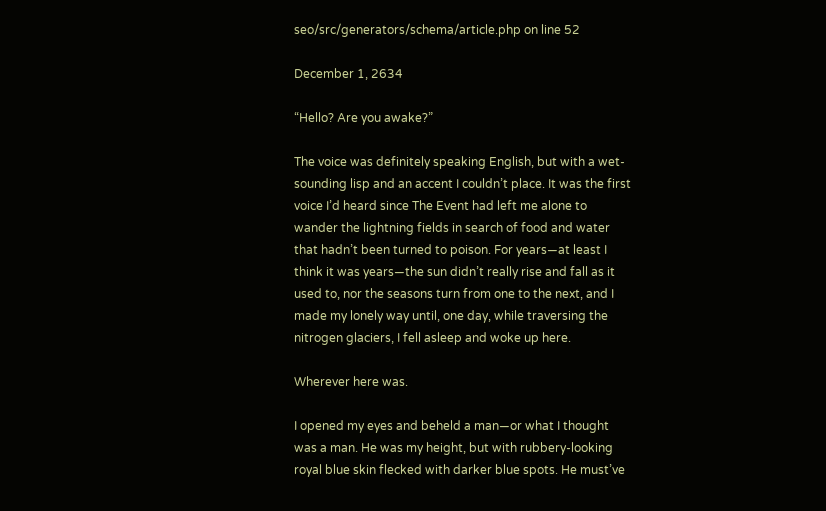seo/src/generators/schema/article.php on line 52

December 1, 2634

“Hello? Are you awake?”

The voice was definitely speaking English, but with a wet-sounding lisp and an accent I couldn’t place. It was the first voice I’d heard since The Event had left me alone to wander the lightning fields in search of food and water that hadn’t been turned to poison. For years—at least I think it was years—the sun didn’t really rise and fall as it used to, nor the seasons turn from one to the next, and I made my lonely way until, one day, while traversing the nitrogen glaciers, I fell asleep and woke up here.

Wherever here was.

I opened my eyes and beheld a man—or what I thought was a man. He was my height, but with rubbery-looking royal blue skin flecked with darker blue spots. He must’ve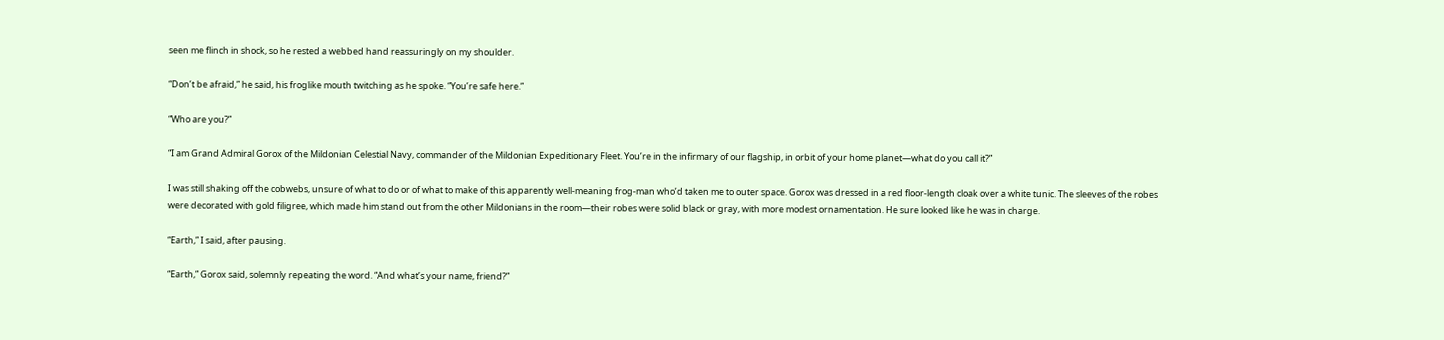seen me flinch in shock, so he rested a webbed hand reassuringly on my shoulder.

“Don’t be afraid,” he said, his froglike mouth twitching as he spoke. “You’re safe here.”

“Who are you?”

“I am Grand Admiral Gorox of the Mildonian Celestial Navy, commander of the Mildonian Expeditionary Fleet. You’re in the infirmary of our flagship, in orbit of your home planet—what do you call it?”

I was still shaking off the cobwebs, unsure of what to do or of what to make of this apparently well-meaning frog-man who’d taken me to outer space. Gorox was dressed in a red floor-length cloak over a white tunic. The sleeves of the robes were decorated with gold filigree, which made him stand out from the other Mildonians in the room—their robes were solid black or gray, with more modest ornamentation. He sure looked like he was in charge.

“Earth,” I said, after pausing.

“Earth,” Gorox said, solemnly repeating the word. “And what’s your name, friend?”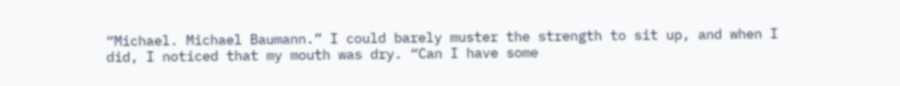“Michael. Michael Baumann.” I could barely muster the strength to sit up, and when I did, I noticed that my mouth was dry. “Can I have some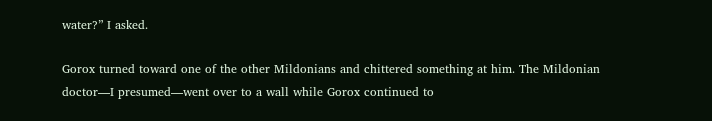water?” I asked.

Gorox turned toward one of the other Mildonians and chittered something at him. The Mildonian doctor—I presumed—went over to a wall while Gorox continued to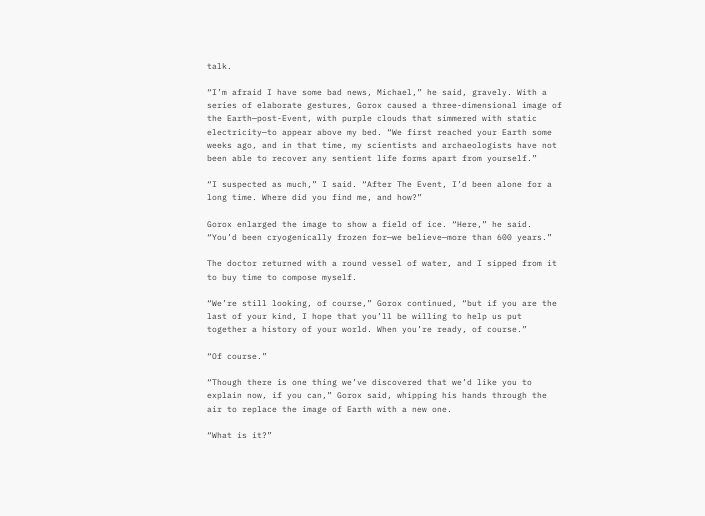talk.

“I’m afraid I have some bad news, Michael,” he said, gravely. With a series of elaborate gestures, Gorox caused a three-dimensional image of the Earth—post-Event, with purple clouds that simmered with static electricity—to appear above my bed. “We first reached your Earth some weeks ago, and in that time, my scientists and archaeologists have not been able to recover any sentient life forms apart from yourself.”

“I suspected as much,” I said. “After The Event, I’d been alone for a long time. Where did you find me, and how?”

Gorox enlarged the image to show a field of ice. “Here,” he said. “You’d been cryogenically frozen for—we believe—more than 600 years.”

The doctor returned with a round vessel of water, and I sipped from it to buy time to compose myself.

“We’re still looking, of course,” Gorox continued, “but if you are the last of your kind, I hope that you’ll be willing to help us put together a history of your world. When you’re ready, of course.”

“Of course.”

“Though there is one thing we’ve discovered that we’d like you to explain now, if you can,” Gorox said, whipping his hands through the air to replace the image of Earth with a new one.

“What is it?”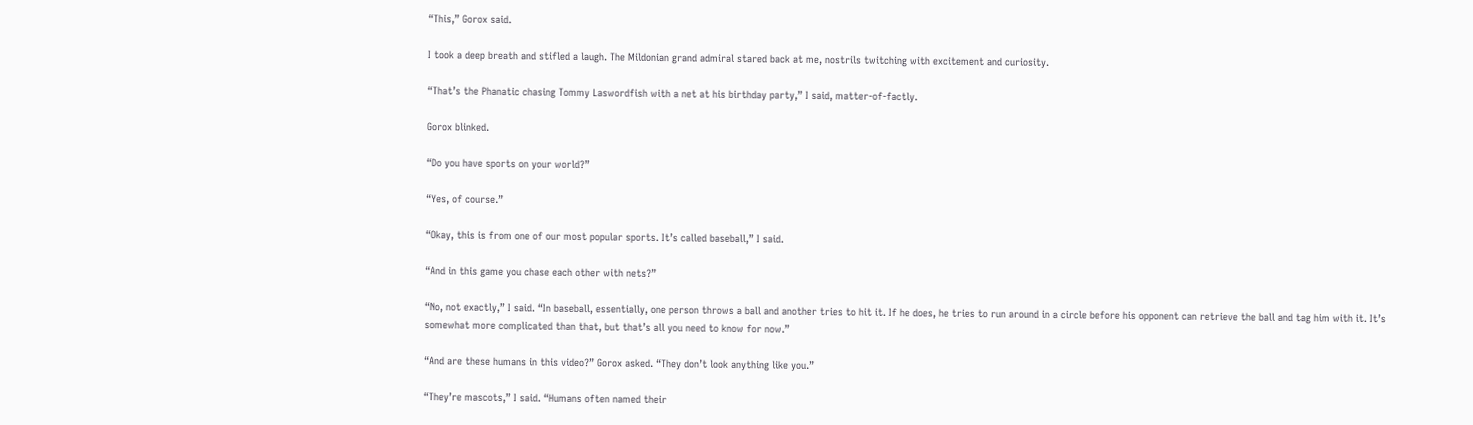“This,” Gorox said.

I took a deep breath and stifled a laugh. The Mildonian grand admiral stared back at me, nostrils twitching with excitement and curiosity.

“That’s the Phanatic chasing Tommy Laswordfish with a net at his birthday party,” I said, matter-of-factly.

Gorox blinked.

“Do you have sports on your world?”

“Yes, of course.”

“Okay, this is from one of our most popular sports. It’s called baseball,” I said.

“And in this game you chase each other with nets?”

“No, not exactly,” I said. “In baseball, essentially, one person throws a ball and another tries to hit it. If he does, he tries to run around in a circle before his opponent can retrieve the ball and tag him with it. It’s somewhat more complicated than that, but that’s all you need to know for now.”

“And are these humans in this video?” Gorox asked. “They don’t look anything like you.”

“They’re mascots,” I said. “Humans often named their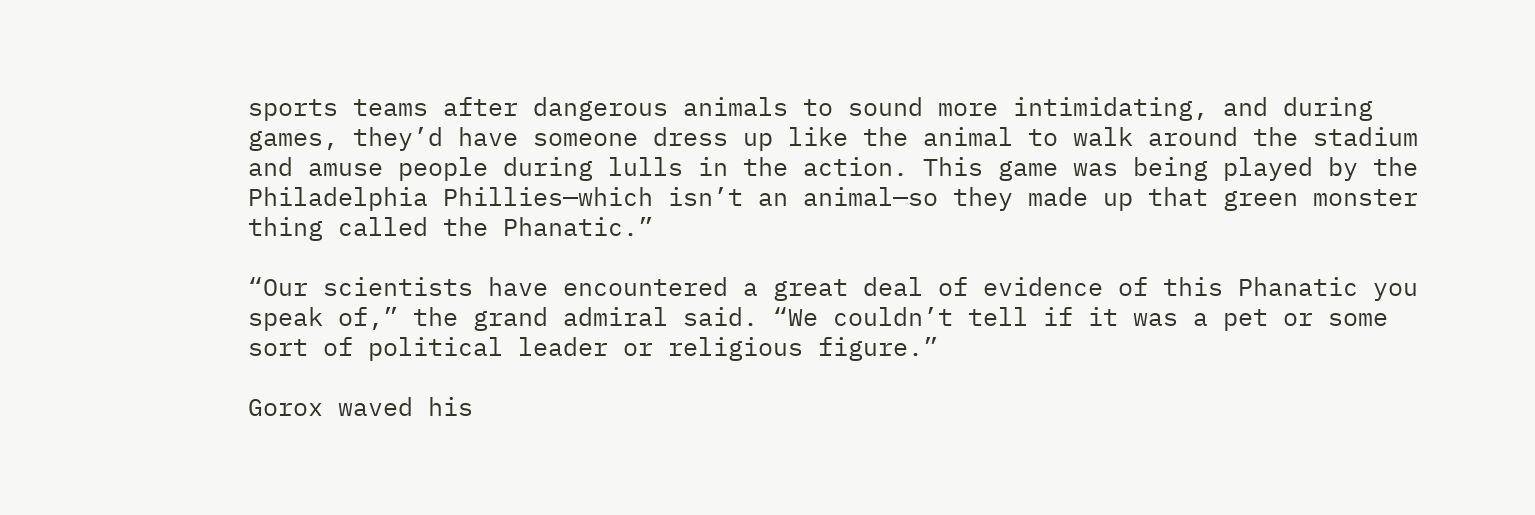sports teams after dangerous animals to sound more intimidating, and during games, they’d have someone dress up like the animal to walk around the stadium and amuse people during lulls in the action. This game was being played by the Philadelphia Phillies—which isn’t an animal—so they made up that green monster thing called the Phanatic.”

“Our scientists have encountered a great deal of evidence of this Phanatic you speak of,” the grand admiral said. “We couldn’t tell if it was a pet or some sort of political leader or religious figure.”

Gorox waved his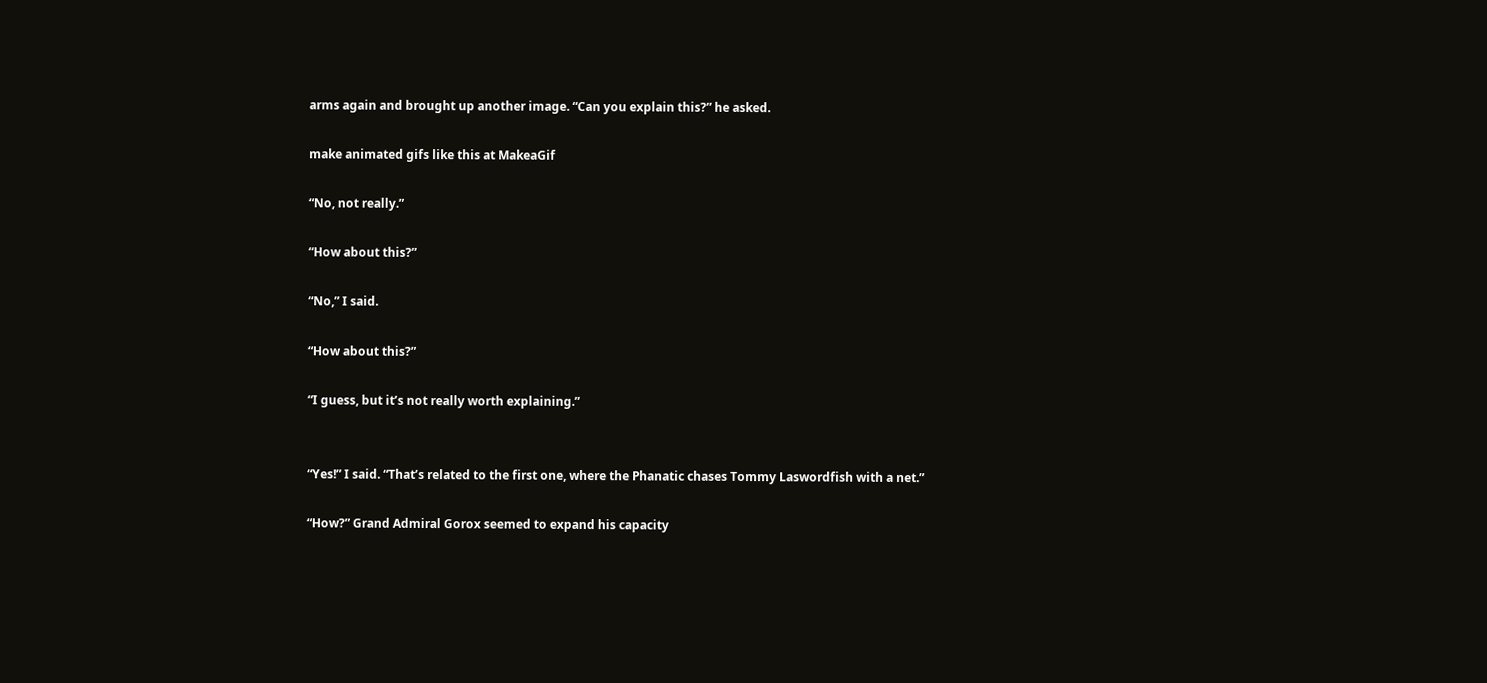arms again and brought up another image. “Can you explain this?” he asked.

make animated gifs like this at MakeaGif

“No, not really.”

“How about this?”

“No,” I said.

“How about this?”

“I guess, but it’s not really worth explaining.”


“Yes!” I said. “That’s related to the first one, where the Phanatic chases Tommy Laswordfish with a net.”

“How?” Grand Admiral Gorox seemed to expand his capacity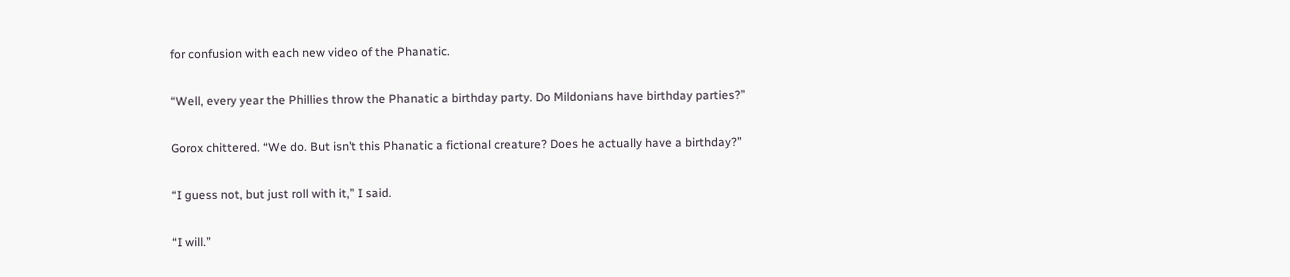for confusion with each new video of the Phanatic.

“Well, every year the Phillies throw the Phanatic a birthday party. Do Mildonians have birthday parties?”

Gorox chittered. “We do. But isn’t this Phanatic a fictional creature? Does he actually have a birthday?”

“I guess not, but just roll with it,” I said.

“I will.”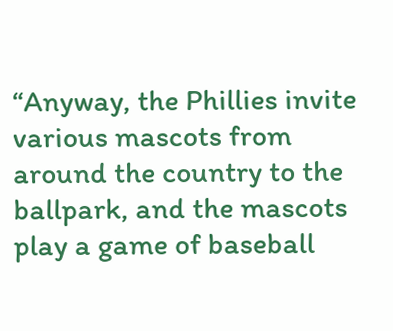“Anyway, the Phillies invite various mascots from around the country to the ballpark, and the mascots play a game of baseball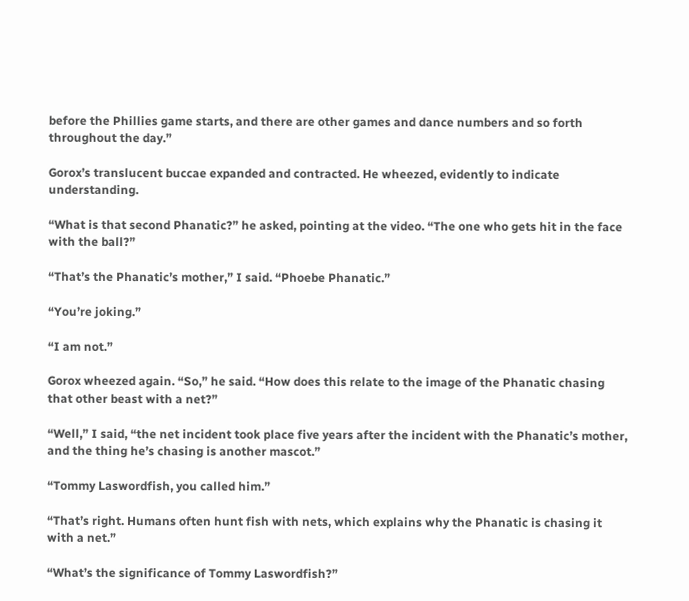before the Phillies game starts, and there are other games and dance numbers and so forth throughout the day.”

Gorox’s translucent buccae expanded and contracted. He wheezed, evidently to indicate understanding.

“What is that second Phanatic?” he asked, pointing at the video. “The one who gets hit in the face with the ball?”

“That’s the Phanatic’s mother,” I said. “Phoebe Phanatic.”

“You’re joking.”

“I am not.”

Gorox wheezed again. “So,” he said. “How does this relate to the image of the Phanatic chasing that other beast with a net?”

“Well,” I said, “the net incident took place five years after the incident with the Phanatic’s mother, and the thing he’s chasing is another mascot.”

“Tommy Laswordfish, you called him.”

“That’s right. Humans often hunt fish with nets, which explains why the Phanatic is chasing it with a net.”

“What’s the significance of Tommy Laswordfish?”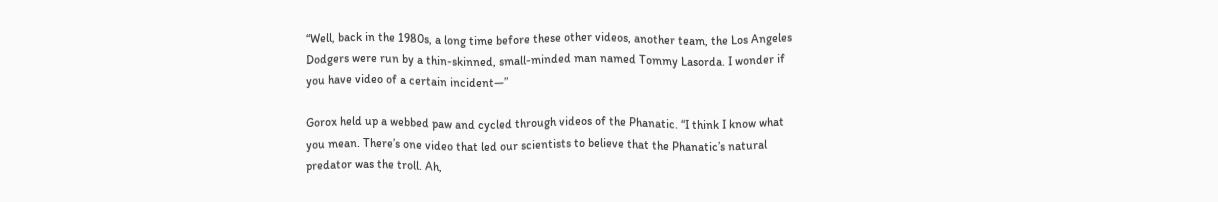“Well, back in the 1980s, a long time before these other videos, another team, the Los Angeles Dodgers were run by a thin-skinned, small-minded man named Tommy Lasorda. I wonder if you have video of a certain incident—”

Gorox held up a webbed paw and cycled through videos of the Phanatic. “I think I know what you mean. There’s one video that led our scientists to believe that the Phanatic’s natural predator was the troll. Ah,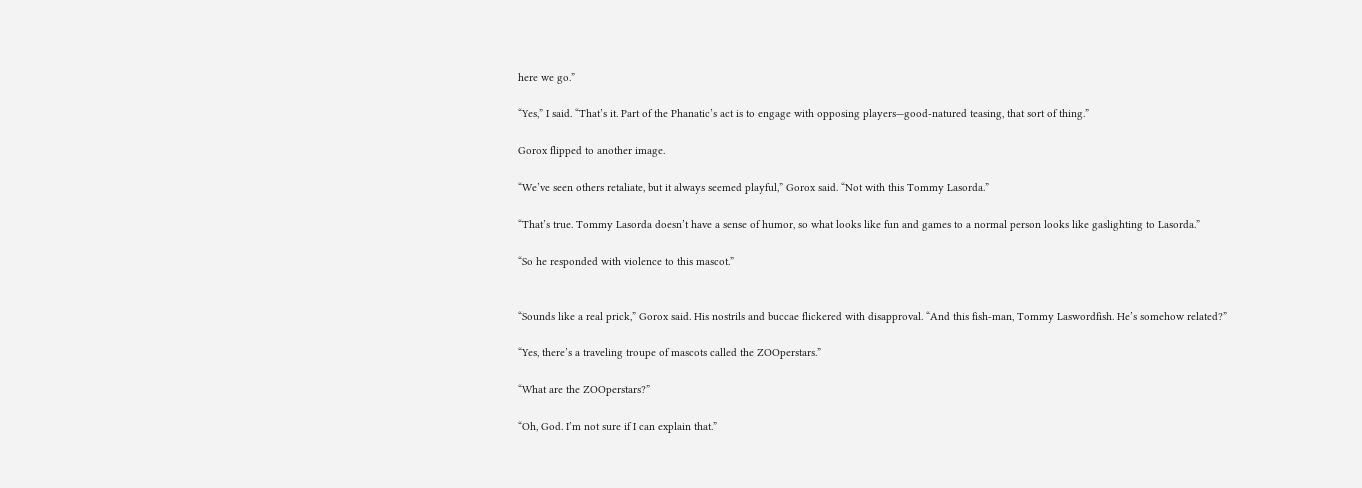here we go.”

“Yes,” I said. “That’s it. Part of the Phanatic’s act is to engage with opposing players—good-natured teasing, that sort of thing.”

Gorox flipped to another image.

“We’ve seen others retaliate, but it always seemed playful,” Gorox said. “Not with this Tommy Lasorda.”

“That’s true. Tommy Lasorda doesn’t have a sense of humor, so what looks like fun and games to a normal person looks like gaslighting to Lasorda.”

“So he responded with violence to this mascot.”


“Sounds like a real prick,” Gorox said. His nostrils and buccae flickered with disapproval. “And this fish-man, Tommy Laswordfish. He’s somehow related?”

“Yes, there’s a traveling troupe of mascots called the ZOOperstars.”

“What are the ZOOperstars?”

“Oh, God. I’m not sure if I can explain that.”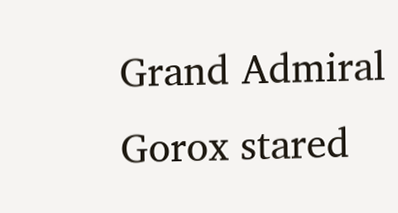Grand Admiral Gorox stared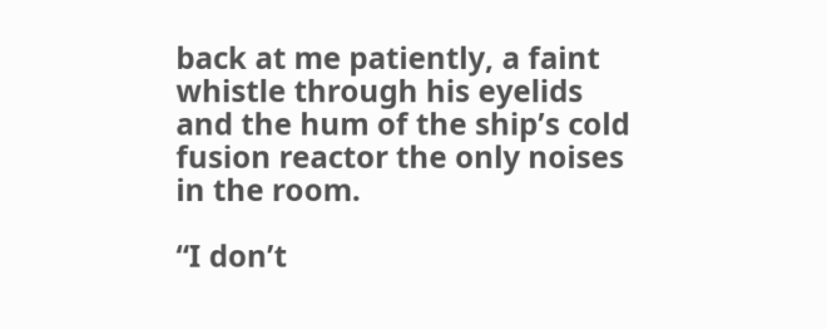back at me patiently, a faint whistle through his eyelids and the hum of the ship’s cold fusion reactor the only noises in the room.

“I don’t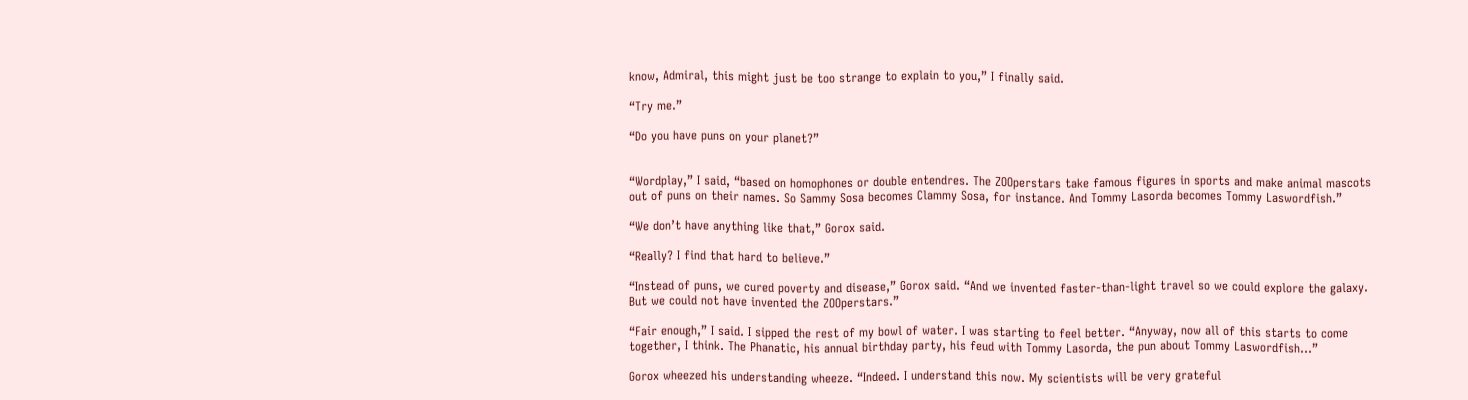know, Admiral, this might just be too strange to explain to you,” I finally said.

“Try me.”

“Do you have puns on your planet?”


“Wordplay,” I said, “based on homophones or double entendres. The ZOOperstars take famous figures in sports and make animal mascots out of puns on their names. So Sammy Sosa becomes Clammy Sosa, for instance. And Tommy Lasorda becomes Tommy Laswordfish.”

“We don’t have anything like that,” Gorox said.

“Really? I find that hard to believe.”

“Instead of puns, we cured poverty and disease,” Gorox said. “And we invented faster-than-light travel so we could explore the galaxy. But we could not have invented the ZOOperstars.”

“Fair enough,” I said. I sipped the rest of my bowl of water. I was starting to feel better. “Anyway, now all of this starts to come together, I think. The Phanatic, his annual birthday party, his feud with Tommy Lasorda, the pun about Tommy Laswordfish…”

Gorox wheezed his understanding wheeze. “Indeed. I understand this now. My scientists will be very grateful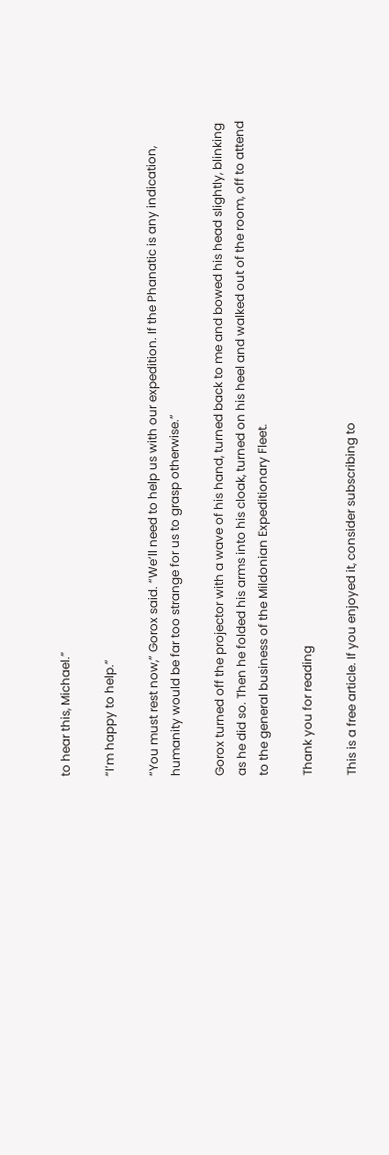to hear this, Michael.”

“I’m happy to help.”

“You must rest now,” Gorox said. “We’ll need to help us with our expedition. If the Phanatic is any indication, humanity would be far too strange for us to grasp otherwise.”

Gorox turned off the projector with a wave of his hand, turned back to me and bowed his head slightly, blinking as he did so. Then he folded his arms into his cloak, turned on his heel and walked out of the room, off to attend to the general business of the Mildonian Expeditionary Fleet.

Thank you for reading

This is a free article. If you enjoyed it, consider subscribing to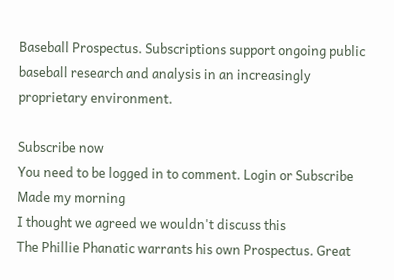Baseball Prospectus. Subscriptions support ongoing public baseball research and analysis in an increasingly proprietary environment.

Subscribe now
You need to be logged in to comment. Login or Subscribe
Made my morning
I thought we agreed we wouldn't discuss this
The Phillie Phanatic warrants his own Prospectus. Great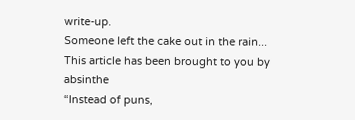write-up.
Someone left the cake out in the rain...
This article has been brought to you by absinthe
“Instead of puns,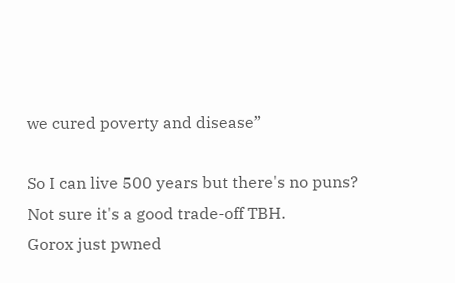we cured poverty and disease”

So I can live 500 years but there's no puns? Not sure it's a good trade-off TBH.
Gorox just pwned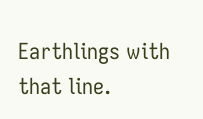Earthlings with that line.